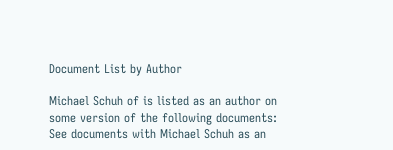Document List by Author

Michael Schuh of is listed as an author on some version of the following documents:
See documents with Michael Schuh as an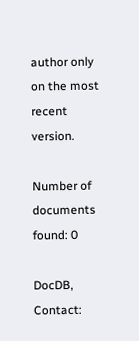author only on the most recent version.

Number of documents found: 0

DocDB, Contact: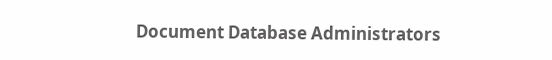Document Database Administrators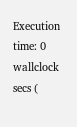Execution time: 0 wallclock secs (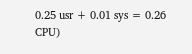0.25 usr + 0.01 sys = 0.26 CPU)